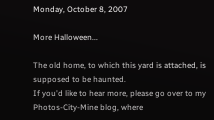Monday, October 8, 2007

More Halloween...

The old home, to which this yard is attached, is supposed to be haunted.
If you'd like to hear more, please go over to my Photos-City-Mine blog, where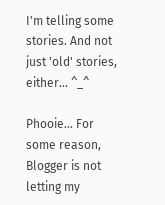I'm telling some stories. And not just 'old' stories, either... ^_^

Phooie... For some reason, Blogger is not letting my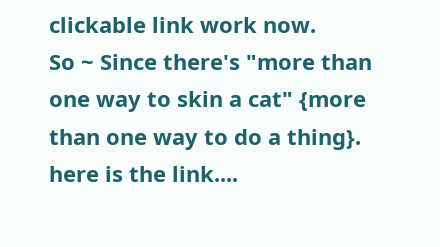clickable link work now.
So ~ Since there's "more than one way to skin a cat" {more than one way to do a thing}.
here is the link....